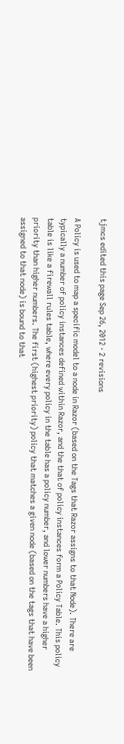tjmcs edited this page Sep 26, 2012 · 2 revisions

A Policy is used to map a specific model to a node in Razor (based on the Tags that Razor assigns to that Node). There are typically a number of policy instances defined within Razor, and the that of policy instances form a Policy Table. This policy table is like a firewall rules table, where every policy in the table has a policy number, and lower numbers have a higher priority than higher numbers. The first (highest priority) policy that matches a given node (based on the tags that have been assigned to that node) is bound to that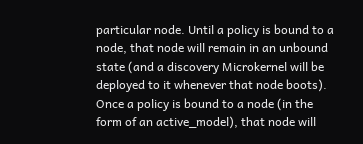particular node. Until a policy is bound to a node, that node will remain in an unbound state (and a discovery Microkernel will be deployed to it whenever that node boots). Once a policy is bound to a node (in the form of an active_model), that node will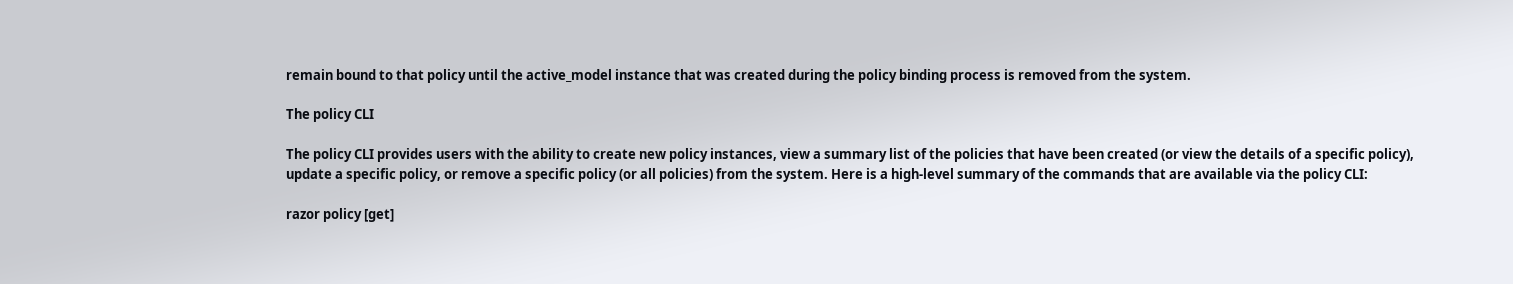remain bound to that policy until the active_model instance that was created during the policy binding process is removed from the system.

The policy CLI

The policy CLI provides users with the ability to create new policy instances, view a summary list of the policies that have been created (or view the details of a specific policy), update a specific policy, or remove a specific policy (or all policies) from the system. Here is a high-level summary of the commands that are available via the policy CLI:

razor policy [get]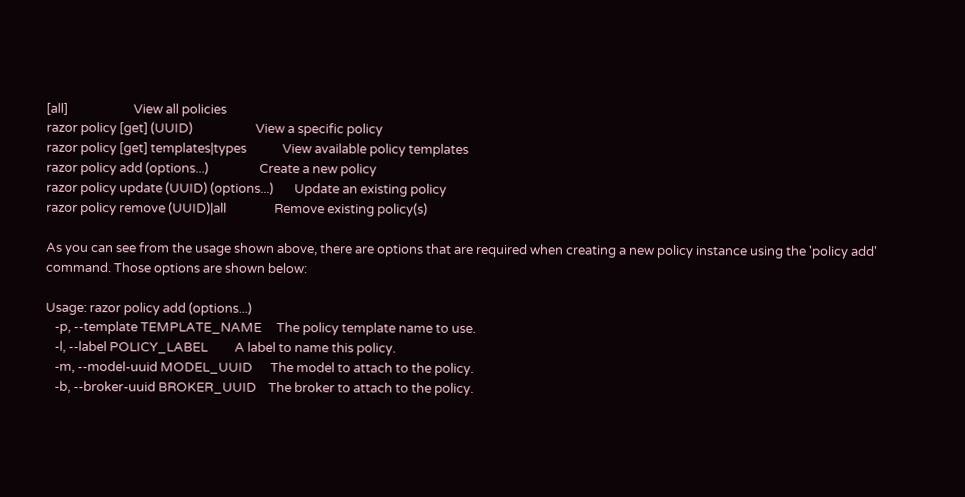[all]                      View all policies
razor policy [get] (UUID)                     View a specific policy
razor policy [get] templates|types            View available policy templates
razor policy add (options...)                 Create a new policy
razor policy update (UUID) (options...)       Update an existing policy
razor policy remove (UUID)|all                Remove existing policy(s)

As you can see from the usage shown above, there are options that are required when creating a new policy instance using the 'policy add' command. Those options are shown below:

Usage: razor policy add (options...)
   -p, --template TEMPLATE_NAME     The policy template name to use.
   -l, --label POLICY_LABEL         A label to name this policy.
   -m, --model-uuid MODEL_UUID      The model to attach to the policy.
   -b, --broker-uuid BROKER_UUID    The broker to attach to the policy.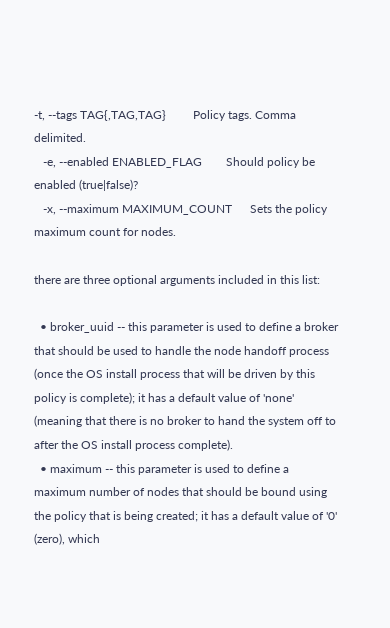-t, --tags TAG{,TAG,TAG}         Policy tags. Comma delimited.
   -e, --enabled ENABLED_FLAG        Should policy be enabled (true|false)?
   -x, --maximum MAXIMUM_COUNT      Sets the policy maximum count for nodes.

there are three optional arguments included in this list:

  • broker_uuid -- this parameter is used to define a broker that should be used to handle the node handoff process (once the OS install process that will be driven by this policy is complete); it has a default value of 'none' (meaning that there is no broker to hand the system off to after the OS install process complete).
  • maximum -- this parameter is used to define a maximum number of nodes that should be bound using the policy that is being created; it has a default value of '0' (zero), which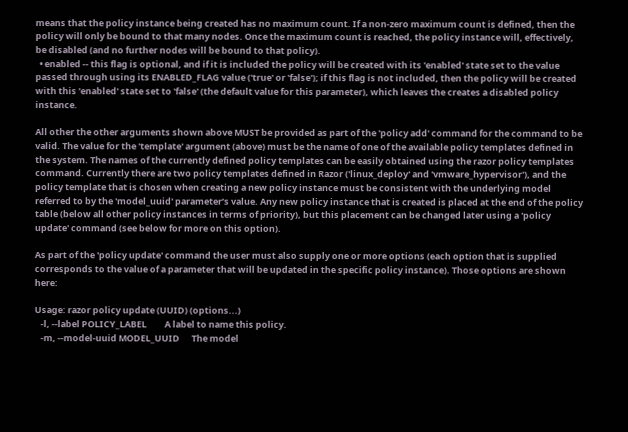means that the policy instance being created has no maximum count. If a non-zero maximum count is defined, then the policy will only be bound to that many nodes. Once the maximum count is reached, the policy instance will, effectively, be disabled (and no further nodes will be bound to that policy).
  • enabled -- this flag is optional, and if it is included the policy will be created with its 'enabled' state set to the value passed through using its ENABLED_FLAG value ('true' or 'false'); if this flag is not included, then the policy will be created with this 'enabled' state set to 'false' (the default value for this parameter), which leaves the creates a disabled policy instance.

All other the other arguments shown above MUST be provided as part of the 'policy add' command for the command to be valid. The value for the 'template' argument (above) must be the name of one of the available policy templates defined in the system. The names of the currently defined policy templates can be easily obtained using the razor policy templates command. Currently there are two policy templates defined in Razor ('linux_deploy' and 'vmware_hypervisor'), and the policy template that is chosen when creating a new policy instance must be consistent with the underlying model referred to by the 'model_uuid' parameter’s value. Any new policy instance that is created is placed at the end of the policy table (below all other policy instances in terms of priority), but this placement can be changed later using a 'policy update' command (see below for more on this option).

As part of the 'policy update' command the user must also supply one or more options (each option that is supplied corresponds to the value of a parameter that will be updated in the specific policy instance). Those options are shown here:

Usage: razor policy update (UUID) (options...)
   -l, --label POLICY_LABEL         A label to name this policy.
   -m, --model-uuid MODEL_UUID      The model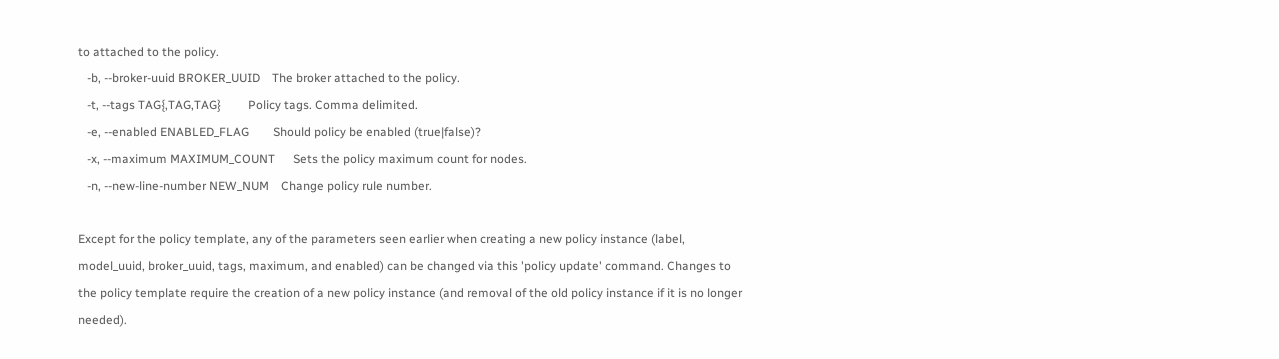to attached to the policy.
   -b, --broker-uuid BROKER_UUID    The broker attached to the policy.
   -t, --tags TAG{,TAG,TAG}         Policy tags. Comma delimited.
   -e, --enabled ENABLED_FLAG        Should policy be enabled (true|false)?
   -x, --maximum MAXIMUM_COUNT      Sets the policy maximum count for nodes.
   -n, --new-line-number NEW_NUM    Change policy rule number.

Except for the policy template, any of the parameters seen earlier when creating a new policy instance (label, model_uuid, broker_uuid, tags, maximum, and enabled) can be changed via this 'policy update' command. Changes to the policy template require the creation of a new policy instance (and removal of the old policy instance if it is no longer needed).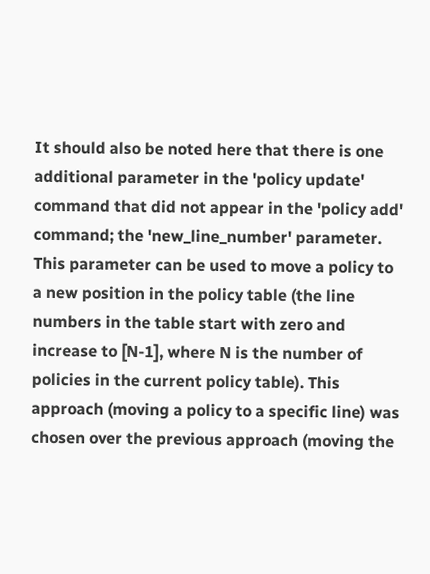It should also be noted here that there is one additional parameter in the 'policy update' command that did not appear in the 'policy add' command; the 'new_line_number' parameter. This parameter can be used to move a policy to a new position in the policy table (the line numbers in the table start with zero and increase to [N-1], where N is the number of policies in the current policy table). This approach (moving a policy to a specific line) was chosen over the previous approach (moving the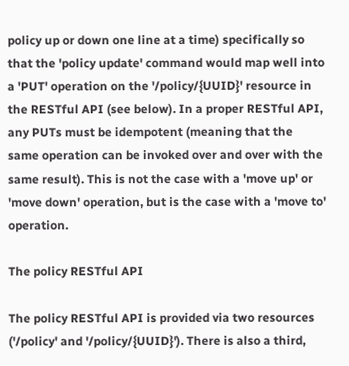policy up or down one line at a time) specifically so that the 'policy update' command would map well into a 'PUT' operation on the '/policy/{UUID}' resource in the RESTful API (see below). In a proper RESTful API, any PUTs must be idempotent (meaning that the same operation can be invoked over and over with the same result). This is not the case with a 'move up' or 'move down' operation, but is the case with a 'move to' operation.

The policy RESTful API

The policy RESTful API is provided via two resources ('/policy' and '/policy/{UUID}'). There is also a third,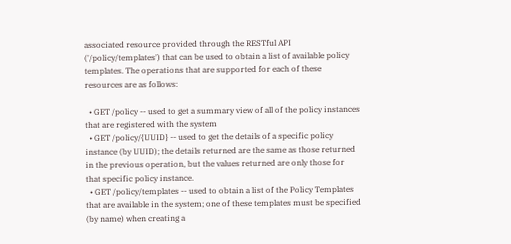associated resource provided through the RESTful API ('/policy/templates') that can be used to obtain a list of available policy templates. The operations that are supported for each of these resources are as follows:

  • GET /policy -- used to get a summary view of all of the policy instances that are registered with the system
  • GET /policy/{UUID} -- used to get the details of a specific policy instance (by UUID); the details returned are the same as those returned in the previous operation, but the values returned are only those for that specific policy instance.
  • GET /policy/templates -- used to obtain a list of the Policy Templates that are available in the system; one of these templates must be specified (by name) when creating a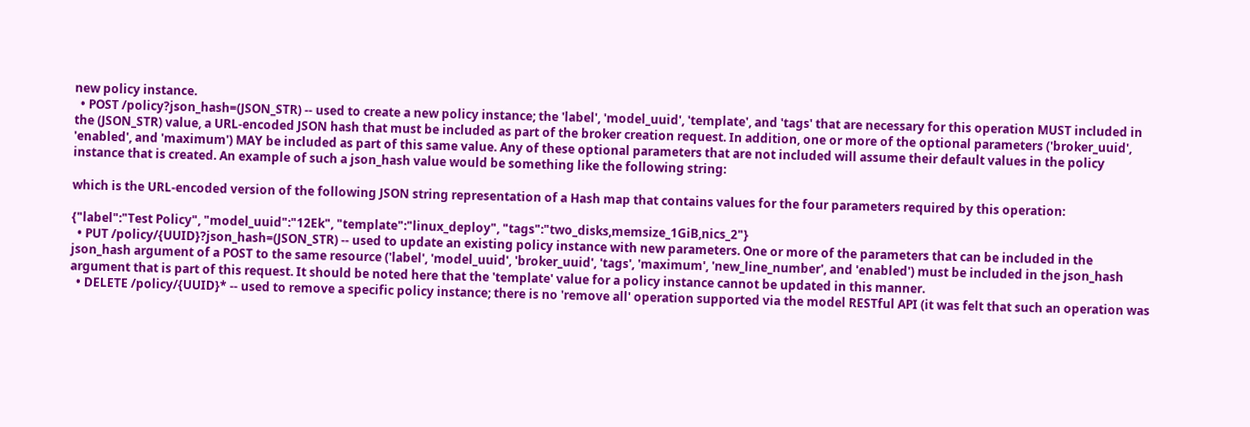new policy instance.
  • POST /policy?json_hash=(JSON_STR) -- used to create a new policy instance; the 'label', 'model_uuid', 'template', and 'tags' that are necessary for this operation MUST included in the (JSON_STR) value, a URL-encoded JSON hash that must be included as part of the broker creation request. In addition, one or more of the optional parameters ('broker_uuid', 'enabled', and 'maximum') MAY be included as part of this same value. Any of these optional parameters that are not included will assume their default values in the policy instance that is created. An example of such a json_hash value would be something like the following string:

which is the URL-encoded version of the following JSON string representation of a Hash map that contains values for the four parameters required by this operation:

{"label":"Test Policy", "model_uuid":"12Ek", "template":"linux_deploy", "tags":"two_disks,memsize_1GiB,nics_2"}
  • PUT /policy/{UUID}?json_hash=(JSON_STR) -- used to update an existing policy instance with new parameters. One or more of the parameters that can be included in the json_hash argument of a POST to the same resource ('label', 'model_uuid', 'broker_uuid', 'tags', 'maximum', 'new_line_number', and 'enabled') must be included in the json_hash argument that is part of this request. It should be noted here that the 'template' value for a policy instance cannot be updated in this manner.
  • DELETE /policy/{UUID}* -- used to remove a specific policy instance; there is no 'remove all' operation supported via the model RESTful API (it was felt that such an operation was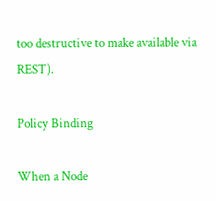too destructive to make available via REST).

Policy Binding

When a Node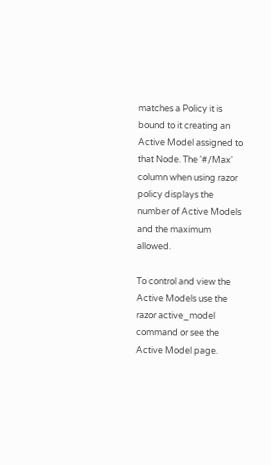matches a Policy it is bound to it creating an Active Model assigned to that Node. The '#/Max' column when using razor policy displays the number of Active Models and the maximum allowed.

To control and view the Active Models use the razor active_model command or see the Active Model page.